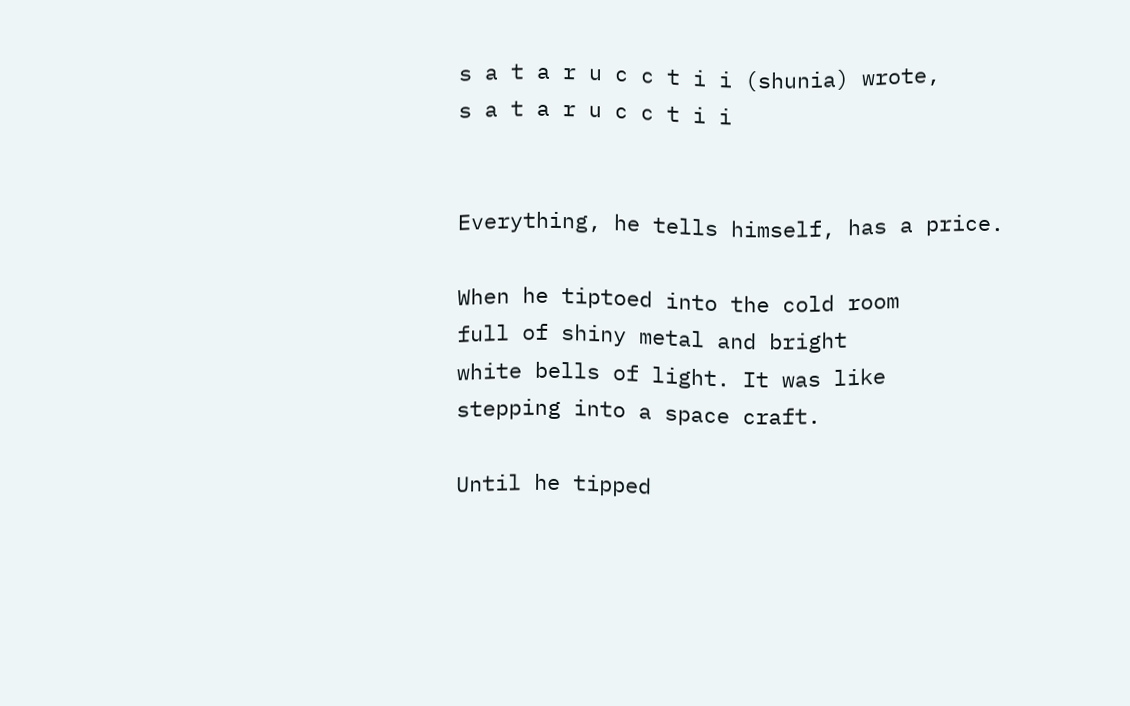s a t a r u c c t i i (shunia) wrote,
s a t a r u c c t i i


Everything, he tells himself, has a price.

When he tiptoed into the cold room
full of shiny metal and bright
white bells of light. It was like
stepping into a space craft.

Until he tipped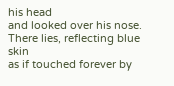his head
and looked over his nose.
There lies, reflecting blue skin
as if touched forever by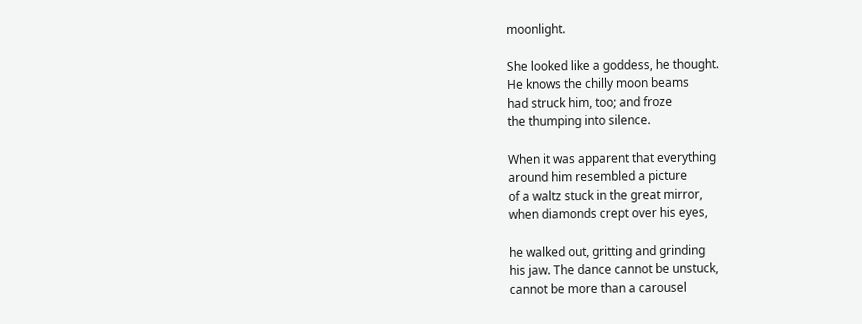moonlight.

She looked like a goddess, he thought.
He knows the chilly moon beams
had struck him, too; and froze
the thumping into silence.

When it was apparent that everything
around him resembled a picture
of a waltz stuck in the great mirror,
when diamonds crept over his eyes,

he walked out, gritting and grinding
his jaw. The dance cannot be unstuck,
cannot be more than a carousel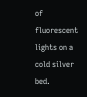of fluorescent lights on a cold silver bed.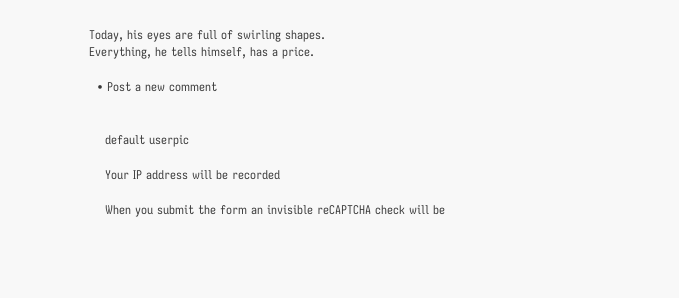Today, his eyes are full of swirling shapes.
Everything, he tells himself, has a price.

  • Post a new comment


    default userpic

    Your IP address will be recorded

    When you submit the form an invisible reCAPTCHA check will be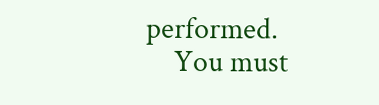performed.
    You must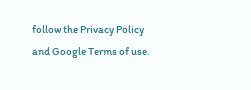follow the Privacy Policy and Google Terms of use.